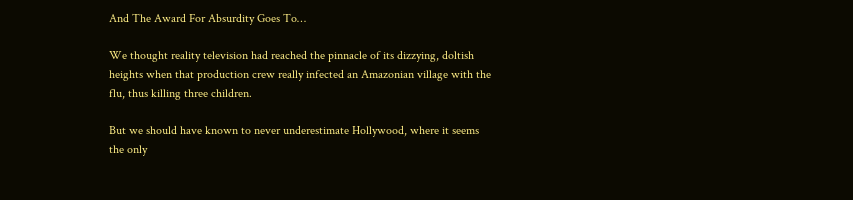And The Award For Absurdity Goes To…

We thought reality television had reached the pinnacle of its dizzying, doltish heights when that production crew really infected an Amazonian village with the flu, thus killing three children.

But we should have known to never underestimate Hollywood, where it seems the only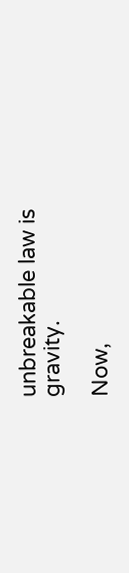unbreakable law is gravity.

Now,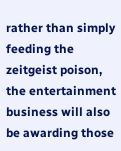rather than simply feeding the zeitgeist poison, the entertainment business will also be awarding those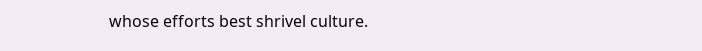whose efforts best shrivel culture.